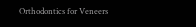Orthodontics for Veneers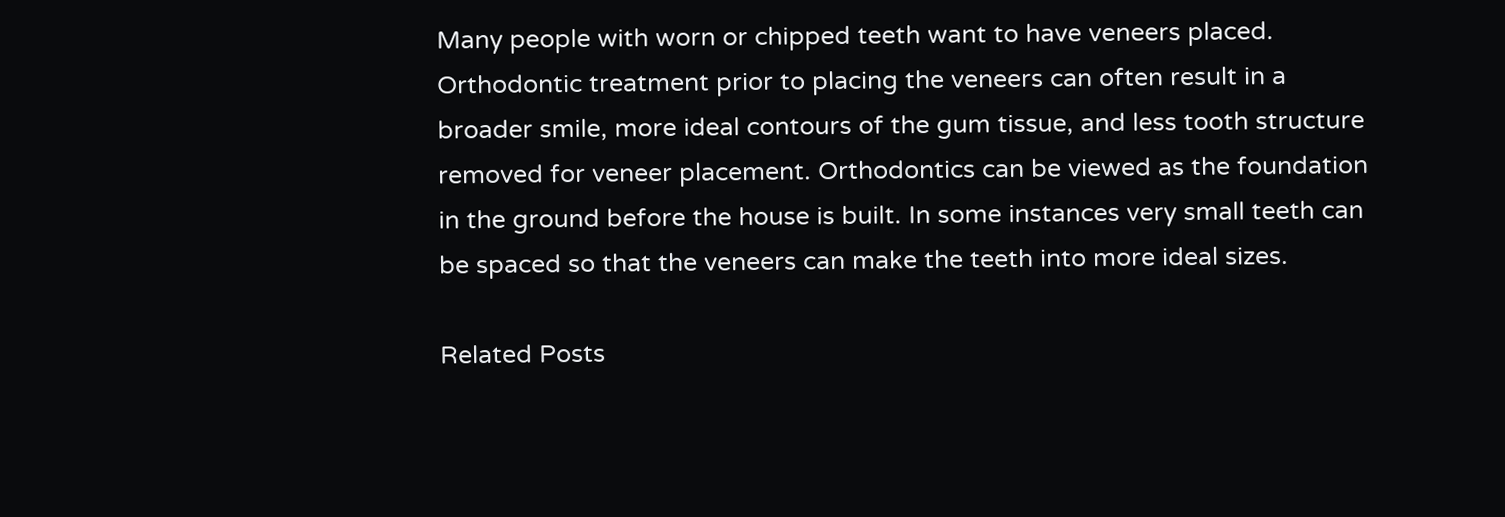Many people with worn or chipped teeth want to have veneers placed. Orthodontic treatment prior to placing the veneers can often result in a broader smile, more ideal contours of the gum tissue, and less tooth structure removed for veneer placement. Orthodontics can be viewed as the foundation in the ground before the house is built. In some instances very small teeth can be spaced so that the veneers can make the teeth into more ideal sizes.

Related Posts